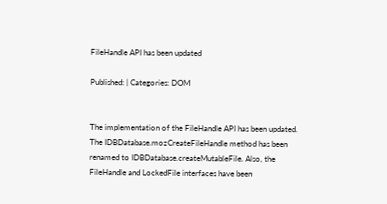FileHandle API has been updated

Published: | Categories: DOM


The implementation of the FileHandle API has been updated. The IDBDatabase.mozCreateFileHandle method has been renamed to IDBDatabase.createMutableFile. Also, the FileHandle and LockedFile interfaces have been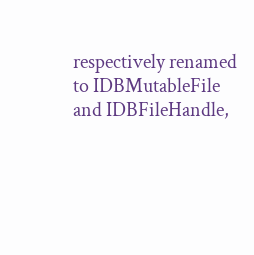respectively renamed to IDBMutableFile and IDBFileHandle,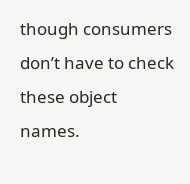though consumers don’t have to check these object names.